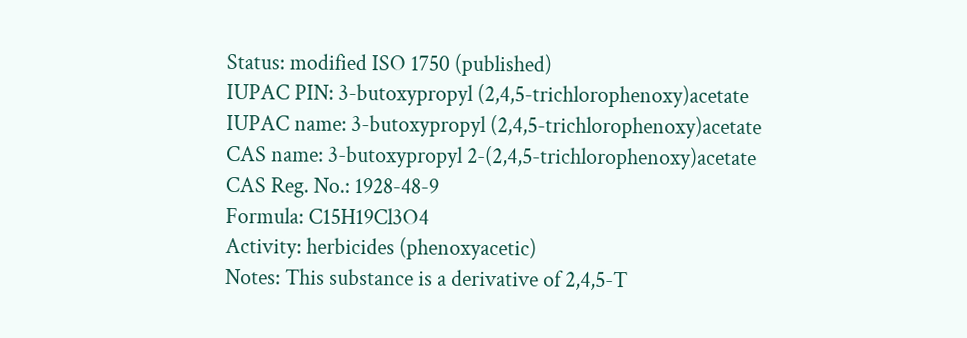Status: modified ISO 1750 (published)
IUPAC PIN: 3-butoxypropyl (2,4,5-trichlorophenoxy)acetate
IUPAC name: 3-butoxypropyl (2,4,5-trichlorophenoxy)acetate
CAS name: 3-butoxypropyl 2-(2,4,5-trichlorophenoxy)acetate
CAS Reg. No.: 1928-48-9
Formula: C15H19Cl3O4
Activity: herbicides (phenoxyacetic)
Notes: This substance is a derivative of 2,4,5-T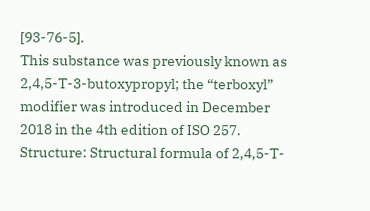[93-76-5].
This substance was previously known as 2,4,5-T-3-butoxypropyl; the “terboxyl” modifier was introduced in December 2018 in the 4th edition of ISO 257.
Structure: Structural formula of 2,4,5-T-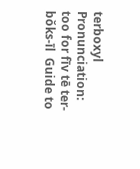terboxyl
Pronunciation: too for fīv tē ter-bǒks-īl  Guide to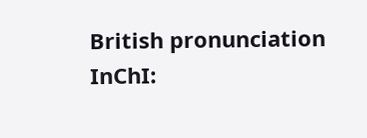British pronunciation
InChI: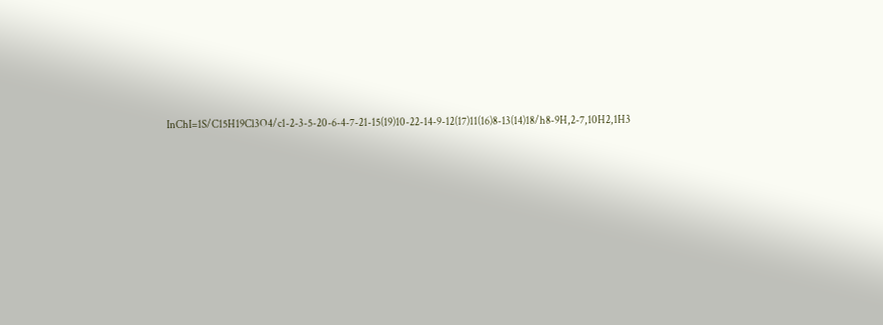InChI=1S/C15H19Cl3O4/c1-2-3-5-20-6-4-7-21-15(19)10-22-14-9-12(17)11(16)8-13(14)18/h8-9H,2-7,10H2,1H3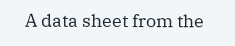A data sheet from the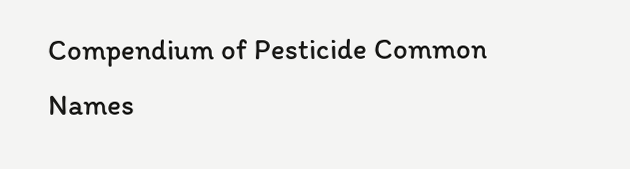Compendium of Pesticide Common Names